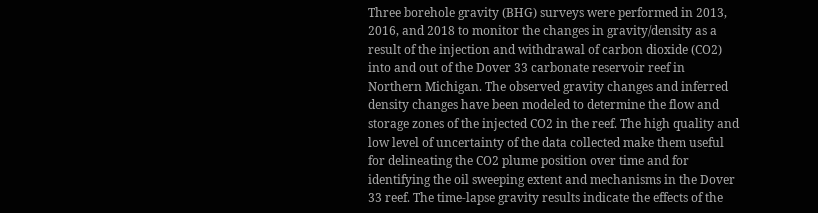Three borehole gravity (BHG) surveys were performed in 2013, 2016, and 2018 to monitor the changes in gravity/density as a result of the injection and withdrawal of carbon dioxide (CO2) into and out of the Dover 33 carbonate reservoir reef in Northern Michigan. The observed gravity changes and inferred density changes have been modeled to determine the flow and storage zones of the injected CO2 in the reef. The high quality and low level of uncertainty of the data collected make them useful for delineating the CO2 plume position over time and for identifying the oil sweeping extent and mechanisms in the Dover 33 reef. The time-lapse gravity results indicate the effects of the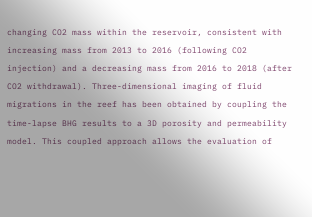changing CO2 mass within the reservoir, consistent with increasing mass from 2013 to 2016 (following CO2 injection) and a decreasing mass from 2016 to 2018 (after CO2 withdrawal). Three-dimensional imaging of fluid migrations in the reef has been obtained by coupling the time-lapse BHG results to a 3D porosity and permeability model. This coupled approach allows the evaluation of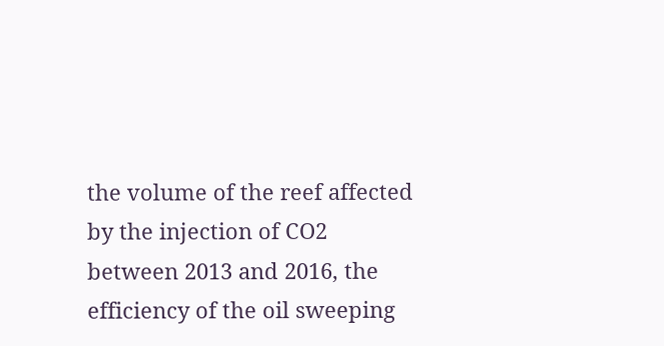the volume of the reef affected by the injection of CO2 between 2013 and 2016, the efficiency of the oil sweeping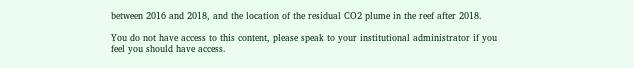between 2016 and 2018, and the location of the residual CO2 plume in the reef after 2018.

You do not have access to this content, please speak to your institutional administrator if you feel you should have access.